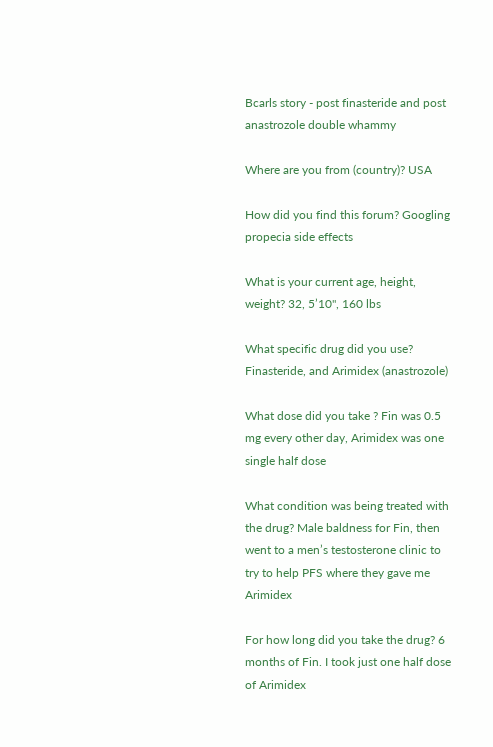Bcarls story - post finasteride and post anastrozole double whammy

Where are you from (country)? USA

How did you find this forum? Googling propecia side effects

What is your current age, height, weight? 32, 5’10", 160 lbs

What specific drug did you use? Finasteride, and Arimidex (anastrozole)

What dose did you take ? Fin was 0.5 mg every other day, Arimidex was one single half dose

What condition was being treated with the drug? Male baldness for Fin, then went to a men’s testosterone clinic to try to help PFS where they gave me Arimidex

For how long did you take the drug? 6 months of Fin. I took just one half dose of Arimidex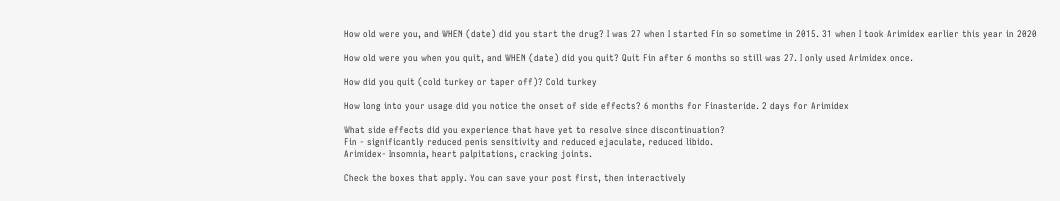How old were you, and WHEN (date) did you start the drug? I was 27 when I started Fin so sometime in 2015. 31 when I took Arimidex earlier this year in 2020

How old were you when you quit, and WHEN (date) did you quit? Quit Fin after 6 months so still was 27. I only used Arimidex once.

How did you quit (cold turkey or taper off)? Cold turkey

How long into your usage did you notice the onset of side effects? 6 months for Finasteride. 2 days for Arimidex

What side effects did you experience that have yet to resolve since discontinuation?
Fin - significantly reduced penis sensitivity and reduced ejaculate, reduced libido.
Arimidex- Insomnia, heart palpitations, cracking joints.

Check the boxes that apply. You can save your post first, then interactively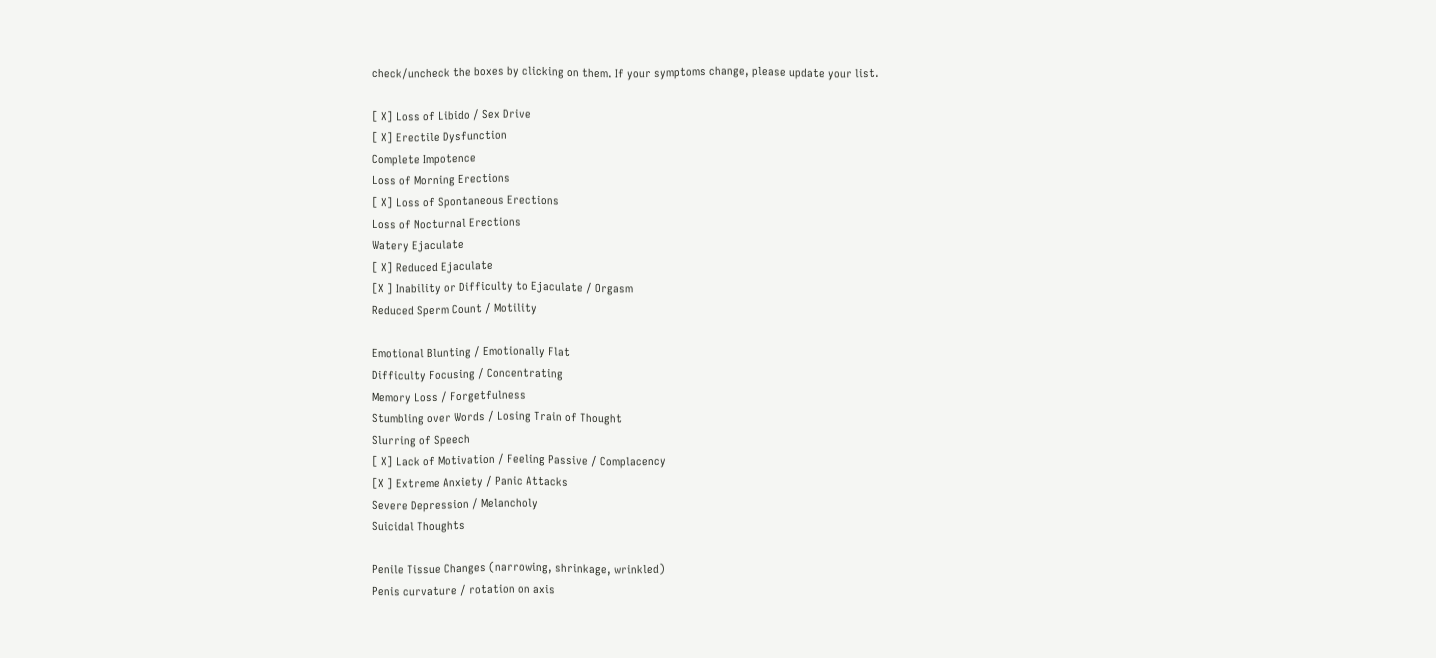check/uncheck the boxes by clicking on them. If your symptoms change, please update your list.

[ X] Loss of Libido / Sex Drive
[ X] Erectile Dysfunction
Complete Impotence
Loss of Morning Erections
[ X] Loss of Spontaneous Erections
Loss of Nocturnal Erections
Watery Ejaculate
[ X] Reduced Ejaculate
[X ] Inability or Difficulty to Ejaculate / Orgasm
Reduced Sperm Count / Motility

Emotional Blunting / Emotionally Flat
Difficulty Focusing / Concentrating
Memory Loss / Forgetfulness
Stumbling over Words / Losing Train of Thought
Slurring of Speech
[ X] Lack of Motivation / Feeling Passive / Complacency
[X ] Extreme Anxiety / Panic Attacks
Severe Depression / Melancholy
Suicidal Thoughts

Penile Tissue Changes (narrowing, shrinkage, wrinkled)
Penis curvature / rotation on axis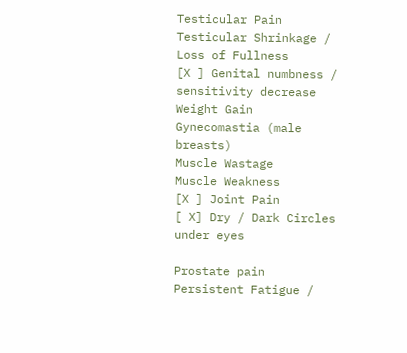Testicular Pain
Testicular Shrinkage / Loss of Fullness
[X ] Genital numbness / sensitivity decrease
Weight Gain
Gynecomastia (male breasts)
Muscle Wastage
Muscle Weakness
[X ] Joint Pain
[ X] Dry / Dark Circles under eyes

Prostate pain
Persistent Fatigue /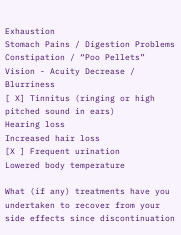Exhaustion
Stomach Pains / Digestion Problems
Constipation / “Poo Pellets”
Vision - Acuity Decrease / Blurriness
[ X] Tinnitus (ringing or high pitched sound in ears)
Hearing loss
Increased hair loss
[X ] Frequent urination
Lowered body temperature

What (if any) treatments have you undertaken to recover from your side effects since discontinuation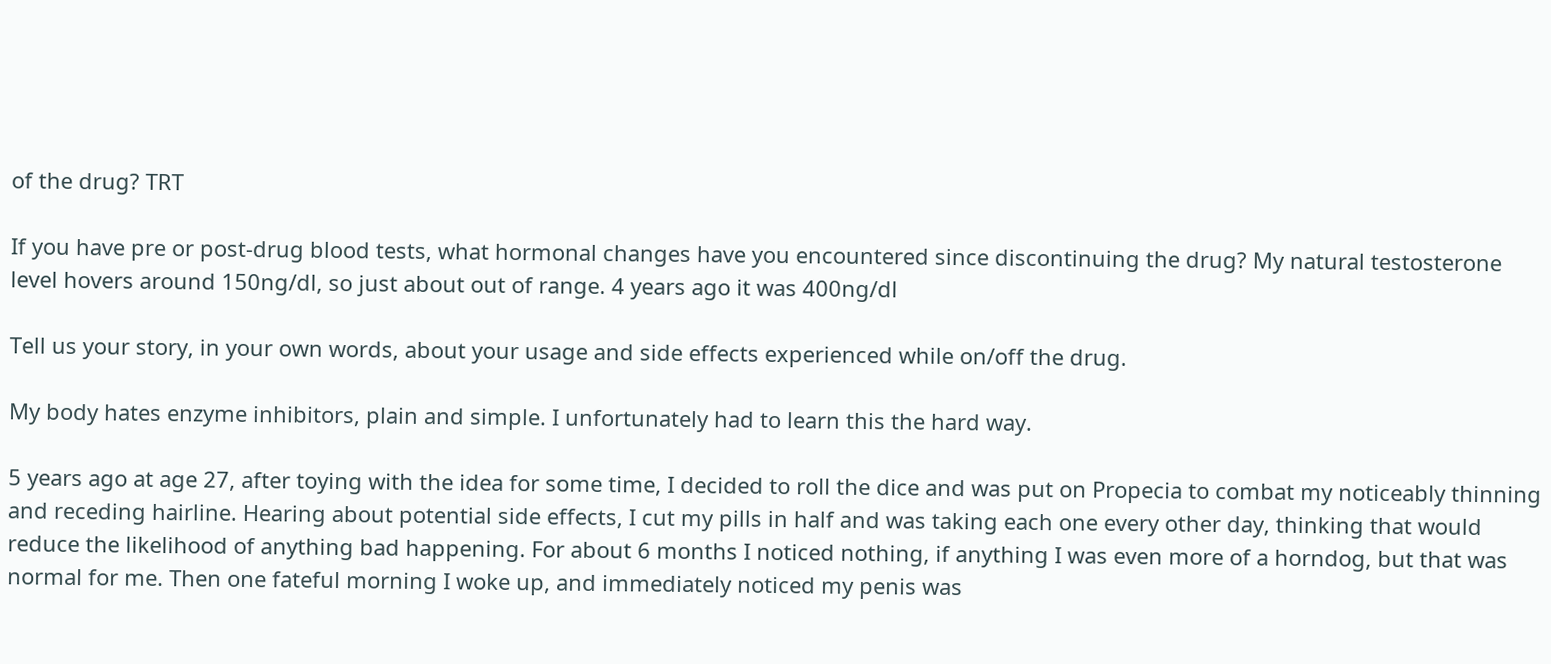of the drug? TRT

If you have pre or post-drug blood tests, what hormonal changes have you encountered since discontinuing the drug? My natural testosterone level hovers around 150ng/dl, so just about out of range. 4 years ago it was 400ng/dl

Tell us your story, in your own words, about your usage and side effects experienced while on/off the drug.

My body hates enzyme inhibitors, plain and simple. I unfortunately had to learn this the hard way.

5 years ago at age 27, after toying with the idea for some time, I decided to roll the dice and was put on Propecia to combat my noticeably thinning and receding hairline. Hearing about potential side effects, I cut my pills in half and was taking each one every other day, thinking that would reduce the likelihood of anything bad happening. For about 6 months I noticed nothing, if anything I was even more of a horndog, but that was normal for me. Then one fateful morning I woke up, and immediately noticed my penis was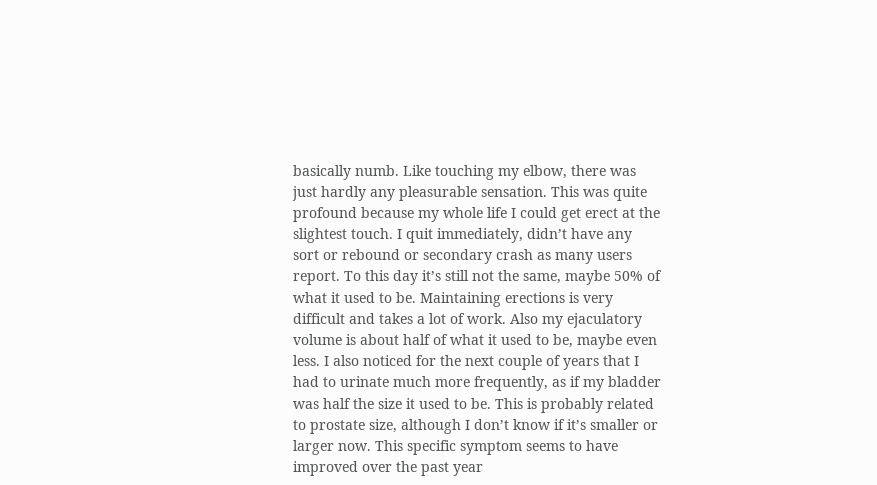basically numb. Like touching my elbow, there was just hardly any pleasurable sensation. This was quite profound because my whole life I could get erect at the slightest touch. I quit immediately, didn’t have any sort or rebound or secondary crash as many users report. To this day it’s still not the same, maybe 50% of what it used to be. Maintaining erections is very difficult and takes a lot of work. Also my ejaculatory volume is about half of what it used to be, maybe even less. I also noticed for the next couple of years that I had to urinate much more frequently, as if my bladder was half the size it used to be. This is probably related to prostate size, although I don’t know if it’s smaller or larger now. This specific symptom seems to have improved over the past year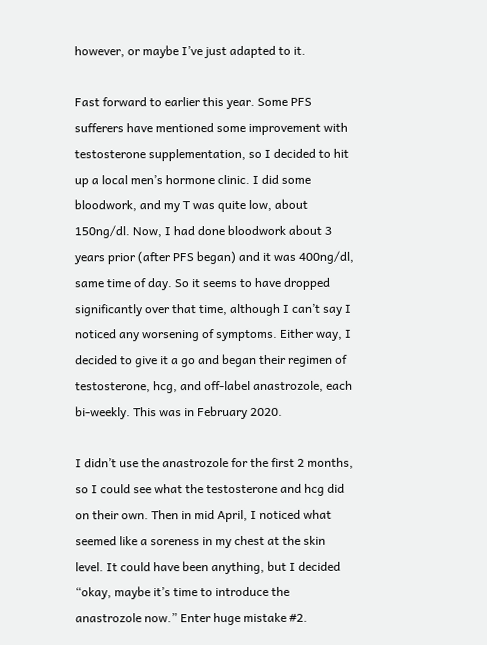however, or maybe I’ve just adapted to it.

Fast forward to earlier this year. Some PFS sufferers have mentioned some improvement with testosterone supplementation, so I decided to hit up a local men’s hormone clinic. I did some bloodwork, and my T was quite low, about 150ng/dl. Now, I had done bloodwork about 3 years prior (after PFS began) and it was 400ng/dl, same time of day. So it seems to have dropped significantly over that time, although I can’t say I noticed any worsening of symptoms. Either way, I decided to give it a go and began their regimen of testosterone, hcg, and off-label anastrozole, each bi-weekly. This was in February 2020.

I didn’t use the anastrozole for the first 2 months, so I could see what the testosterone and hcg did on their own. Then in mid April, I noticed what seemed like a soreness in my chest at the skin level. It could have been anything, but I decided “okay, maybe it’s time to introduce the anastrozole now.” Enter huge mistake #2.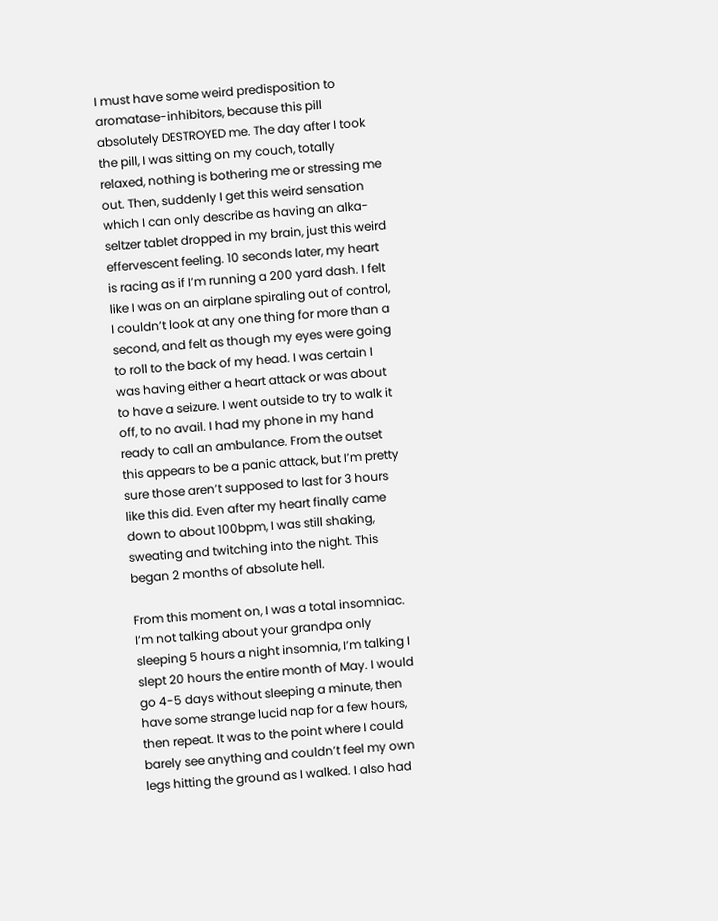I must have some weird predisposition to aromatase-inhibitors, because this pill absolutely DESTROYED me. The day after I took the pill, I was sitting on my couch, totally relaxed, nothing is bothering me or stressing me out. Then, suddenly I get this weird sensation which I can only describe as having an alka-seltzer tablet dropped in my brain, just this weird effervescent feeling. 10 seconds later, my heart is racing as if I’m running a 200 yard dash. I felt like I was on an airplane spiraling out of control, I couldn’t look at any one thing for more than a second, and felt as though my eyes were going to roll to the back of my head. I was certain I was having either a heart attack or was about to have a seizure. I went outside to try to walk it off, to no avail. I had my phone in my hand ready to call an ambulance. From the outset this appears to be a panic attack, but I’m pretty sure those aren’t supposed to last for 3 hours like this did. Even after my heart finally came down to about 100bpm, I was still shaking, sweating and twitching into the night. This began 2 months of absolute hell.

From this moment on, I was a total insomniac. I’m not talking about your grandpa only sleeping 5 hours a night insomnia, I’m talking I slept 20 hours the entire month of May. I would go 4-5 days without sleeping a minute, then have some strange lucid nap for a few hours, then repeat. It was to the point where I could barely see anything and couldn’t feel my own legs hitting the ground as I walked. I also had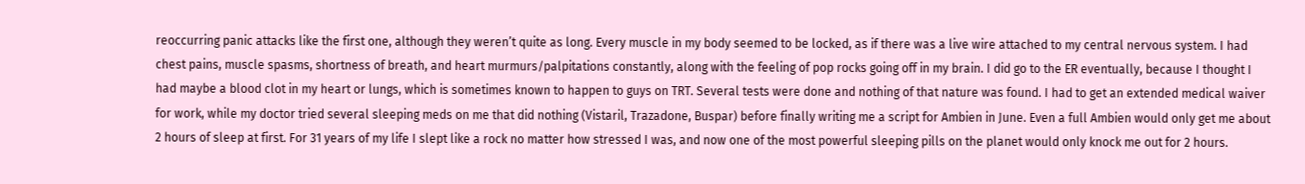reoccurring panic attacks like the first one, although they weren’t quite as long. Every muscle in my body seemed to be locked, as if there was a live wire attached to my central nervous system. I had chest pains, muscle spasms, shortness of breath, and heart murmurs/palpitations constantly, along with the feeling of pop rocks going off in my brain. I did go to the ER eventually, because I thought I had maybe a blood clot in my heart or lungs, which is sometimes known to happen to guys on TRT. Several tests were done and nothing of that nature was found. I had to get an extended medical waiver for work, while my doctor tried several sleeping meds on me that did nothing (Vistaril, Trazadone, Buspar) before finally writing me a script for Ambien in June. Even a full Ambien would only get me about 2 hours of sleep at first. For 31 years of my life I slept like a rock no matter how stressed I was, and now one of the most powerful sleeping pills on the planet would only knock me out for 2 hours.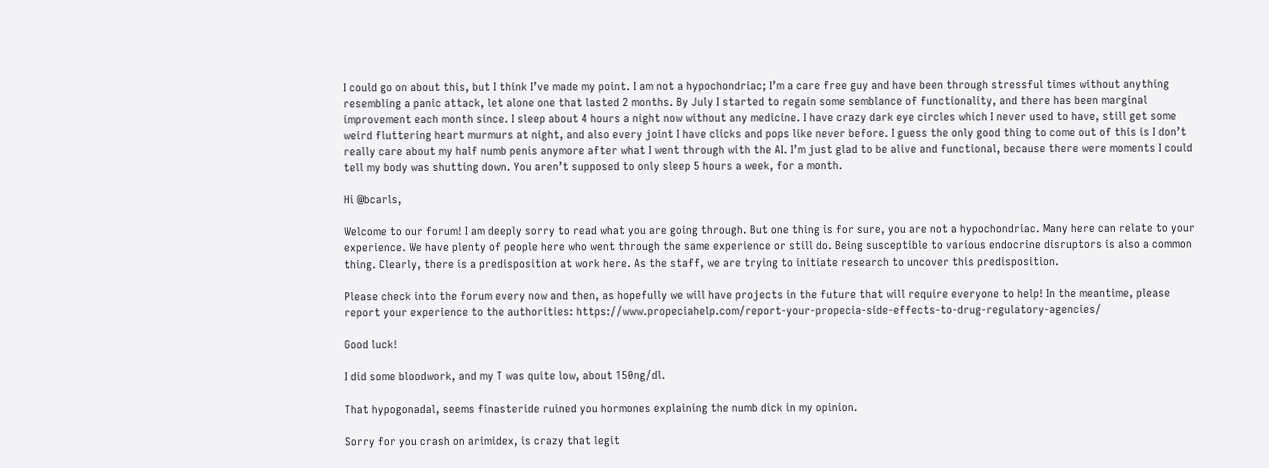I could go on about this, but I think I’ve made my point. I am not a hypochondriac; I’m a care free guy and have been through stressful times without anything resembling a panic attack, let alone one that lasted 2 months. By July I started to regain some semblance of functionality, and there has been marginal improvement each month since. I sleep about 4 hours a night now without any medicine. I have crazy dark eye circles which I never used to have, still get some weird fluttering heart murmurs at night, and also every joint I have clicks and pops like never before. I guess the only good thing to come out of this is I don’t really care about my half numb penis anymore after what I went through with the AI. I’m just glad to be alive and functional, because there were moments I could tell my body was shutting down. You aren’t supposed to only sleep 5 hours a week, for a month.

Hi @bcarls,

Welcome to our forum! I am deeply sorry to read what you are going through. But one thing is for sure, you are not a hypochondriac. Many here can relate to your experience. We have plenty of people here who went through the same experience or still do. Being susceptible to various endocrine disruptors is also a common thing. Clearly, there is a predisposition at work here. As the staff, we are trying to initiate research to uncover this predisposition.

Please check into the forum every now and then, as hopefully we will have projects in the future that will require everyone to help! In the meantime, please report your experience to the authorities: https://www.propeciahelp.com/report-your-propecia-side-effects-to-drug-regulatory-agencies/

Good luck!

I did some bloodwork, and my T was quite low, about 150ng/dl.

That hypogonadal, seems finasteride ruined you hormones explaining the numb dick in my opinion.

Sorry for you crash on arimidex, is crazy that legit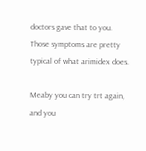doctors gave that to you.
Those symptoms are pretty typical of what arimidex does.

Meaby you can try trt again, and you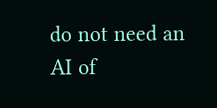do not need an AI of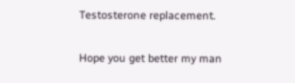Testosterone replacement.

Hope you get better my man